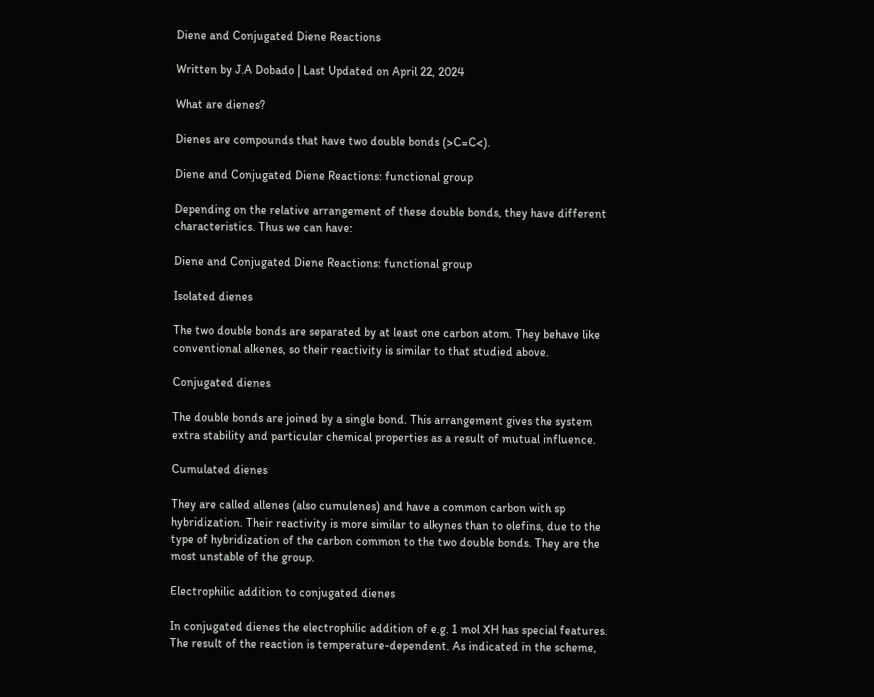Diene and Conjugated Diene Reactions

Written by J.A Dobado | Last Updated on April 22, 2024

What are dienes?

Dienes are compounds that have two double bonds (>C=C<).

Diene and Conjugated Diene Reactions: functional group

Depending on the relative arrangement of these double bonds, they have different characteristics. Thus we can have:

Diene and Conjugated Diene Reactions: functional group

Isolated dienes

The two double bonds are separated by at least one carbon atom. They behave like conventional alkenes, so their reactivity is similar to that studied above.

Conjugated dienes

The double bonds are joined by a single bond. This arrangement gives the system extra stability and particular chemical properties as a result of mutual influence.

Cumulated dienes

They are called allenes (also cumulenes) and have a common carbon with sp hybridization. Their reactivity is more similar to alkynes than to olefins, due to the type of hybridization of the carbon common to the two double bonds. They are the most unstable of the group.

Electrophilic addition to conjugated dienes

In conjugated dienes the electrophilic addition of e.g. 1 mol XH has special features. The result of the reaction is temperature-dependent. As indicated in the scheme,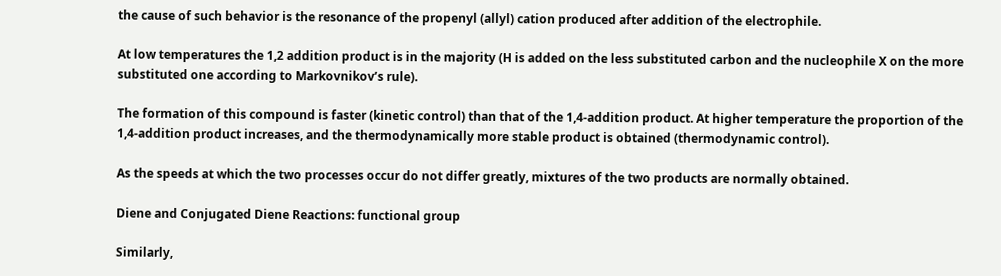the cause of such behavior is the resonance of the propenyl (allyl) cation produced after addition of the electrophile.

At low temperatures the 1,2 addition product is in the majority (H is added on the less substituted carbon and the nucleophile X on the more substituted one according to Markovnikov’s rule).

The formation of this compound is faster (kinetic control) than that of the 1,4-addition product. At higher temperature the proportion of the 1,4-addition product increases, and the thermodynamically more stable product is obtained (thermodynamic control).

As the speeds at which the two processes occur do not differ greatly, mixtures of the two products are normally obtained.

Diene and Conjugated Diene Reactions: functional group

Similarly,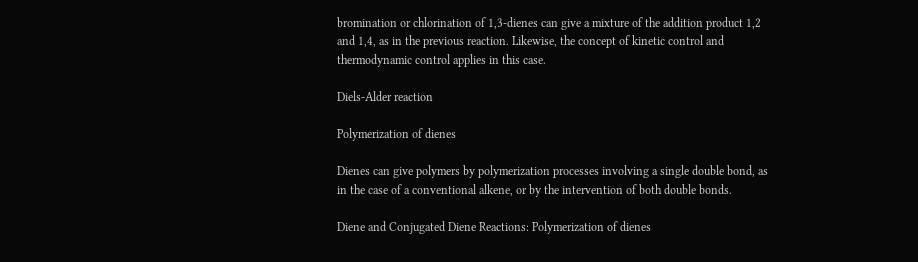bromination or chlorination of 1,3-dienes can give a mixture of the addition product 1,2 and 1,4, as in the previous reaction. Likewise, the concept of kinetic control and thermodynamic control applies in this case.

Diels-Alder reaction

Polymerization of dienes

Dienes can give polymers by polymerization processes involving a single double bond, as in the case of a conventional alkene, or by the intervention of both double bonds.

Diene and Conjugated Diene Reactions: Polymerization of dienes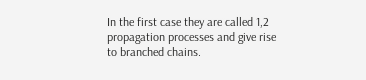In the first case they are called 1,2 propagation processes and give rise to branched chains.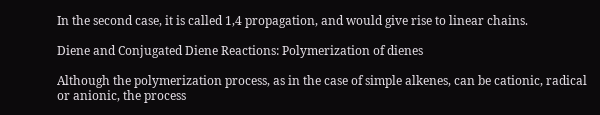In the second case, it is called 1,4 propagation, and would give rise to linear chains.

Diene and Conjugated Diene Reactions: Polymerization of dienes

Although the polymerization process, as in the case of simple alkenes, can be cationic, radical or anionic, the process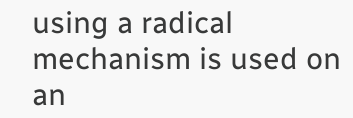using a radical mechanism is used on an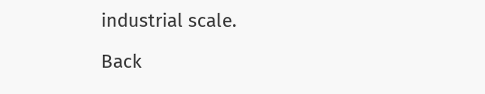industrial scale.

Back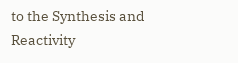to the Synthesis and Reactivity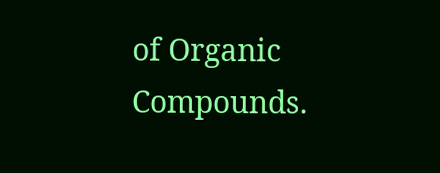of Organic Compounds.